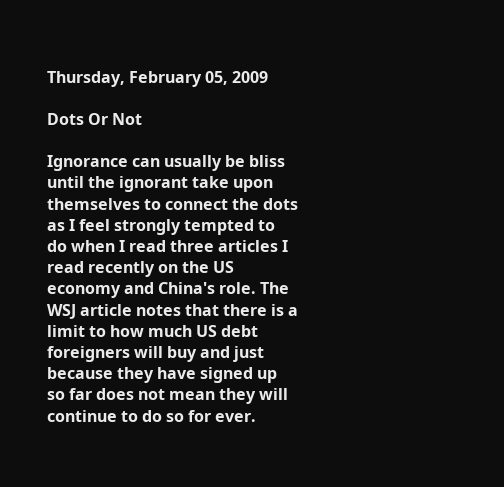Thursday, February 05, 2009

Dots Or Not

Ignorance can usually be bliss until the ignorant take upon themselves to connect the dots as I feel strongly tempted to do when I read three articles I read recently on the US economy and China's role. The WSJ article notes that there is a limit to how much US debt foreigners will buy and just because they have signed up so far does not mean they will continue to do so for ever.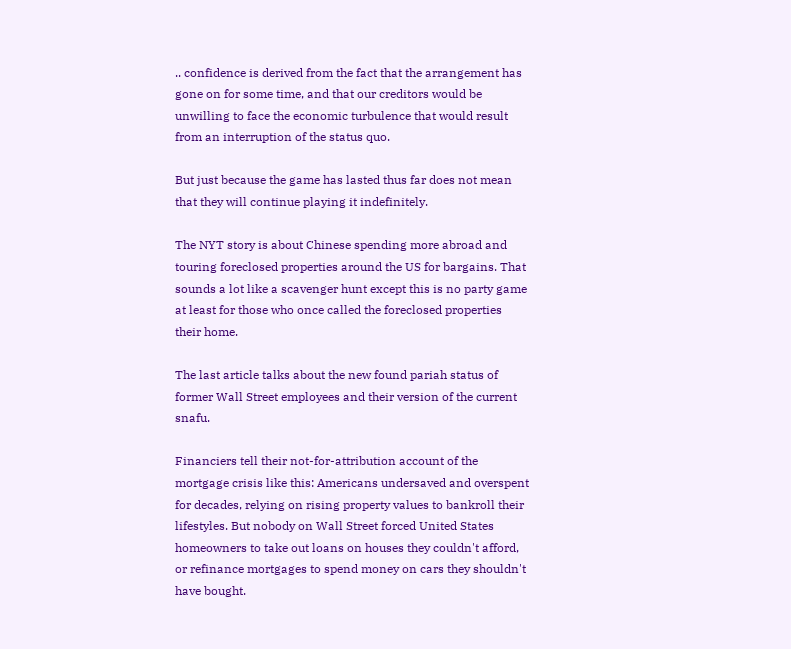.. confidence is derived from the fact that the arrangement has gone on for some time, and that our creditors would be unwilling to face the economic turbulence that would result from an interruption of the status quo.

But just because the game has lasted thus far does not mean that they will continue playing it indefinitely.

The NYT story is about Chinese spending more abroad and touring foreclosed properties around the US for bargains. That sounds a lot like a scavenger hunt except this is no party game at least for those who once called the foreclosed properties their home.

The last article talks about the new found pariah status of former Wall Street employees and their version of the current snafu.

Financiers tell their not-for-attribution account of the mortgage crisis like this: Americans undersaved and overspent for decades, relying on rising property values to bankroll their lifestyles. But nobody on Wall Street forced United States homeowners to take out loans on houses they couldn't afford, or refinance mortgages to spend money on cars they shouldn't have bought.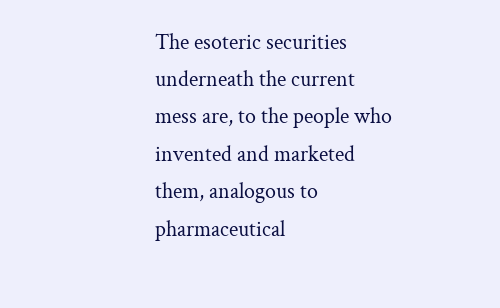The esoteric securities underneath the current mess are, to the people who invented and marketed them, analogous to pharmaceutical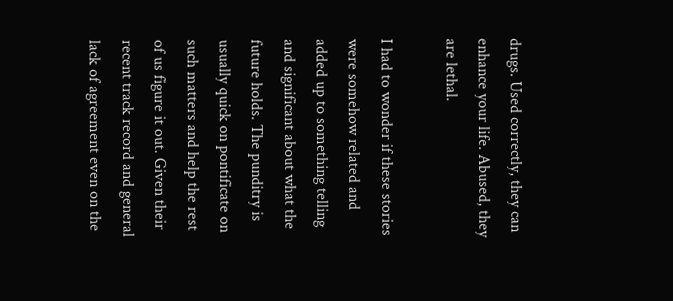drugs. Used correctly, they can enhance your life. Abused, they are lethal.

I had to wonder if these stories were somehow related and added up to something telling and significant about what the future holds. The punditry is usually quick on pontificate on such matters and help the rest of us figure it out. Given their recent track record and general lack of agreement even on the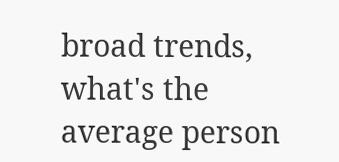broad trends, what's the average person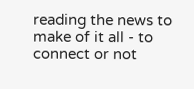reading the news to make of it all - to connect or not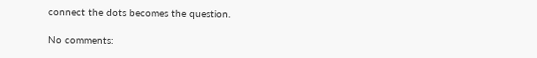connect the dots becomes the question.

No comments: